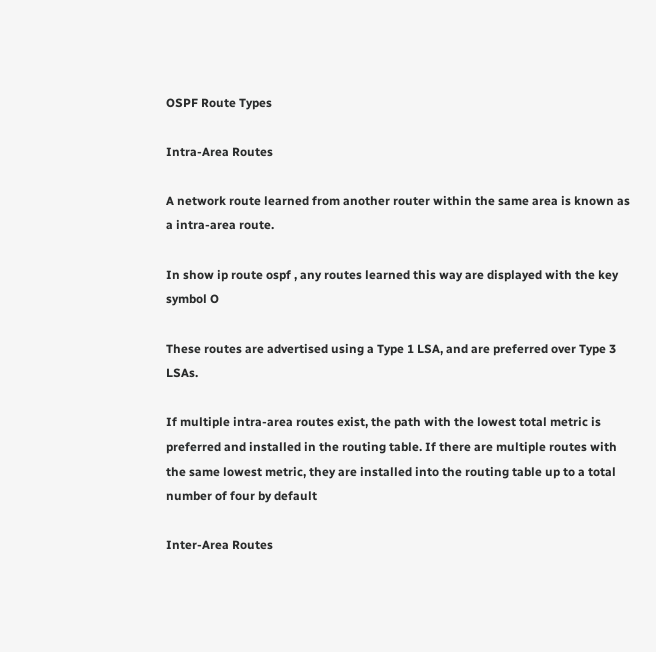OSPF Route Types

Intra-Area Routes

A network route learned from another router within the same area is known as a intra-area route.

In show ip route ospf , any routes learned this way are displayed with the key symbol O

These routes are advertised using a Type 1 LSA, and are preferred over Type 3 LSAs.

If multiple intra-area routes exist, the path with the lowest total metric is preferred and installed in the routing table. If there are multiple routes with the same lowest metric, they are installed into the routing table up to a total number of four by default

Inter-Area Routes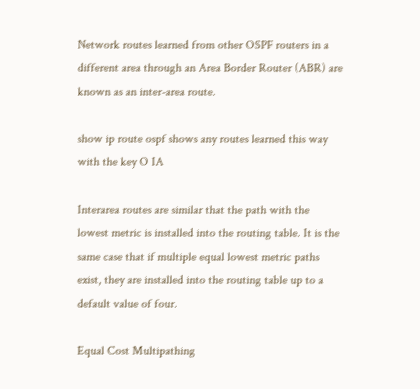Network routes learned from other OSPF routers in a different area through an Area Border Router (ABR) are known as an inter-area route.

show ip route ospf shows any routes learned this way with the key O IA

Interarea routes are similar that the path with the lowest metric is installed into the routing table. It is the same case that if multiple equal lowest metric paths exist, they are installed into the routing table up to a default value of four.

Equal Cost Multipathing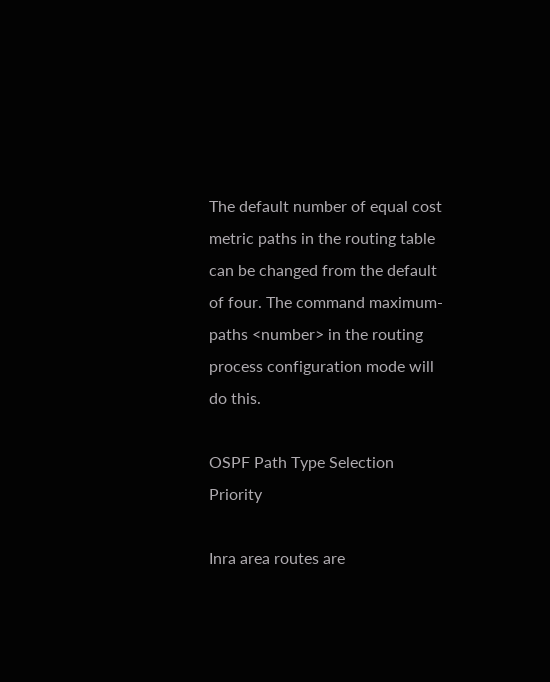The default number of equal cost metric paths in the routing table can be changed from the default of four. The command maximum-paths <number> in the routing process configuration mode will do this.

OSPF Path Type Selection Priority

Inra area routes are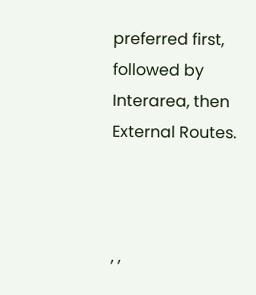preferred first, followed by Interarea, then External Routes.



, ,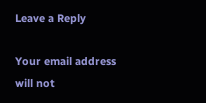Leave a Reply

Your email address will not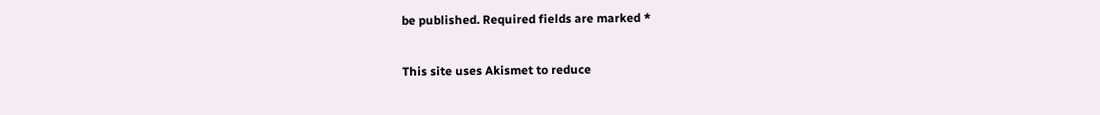be published. Required fields are marked *

This site uses Akismet to reduce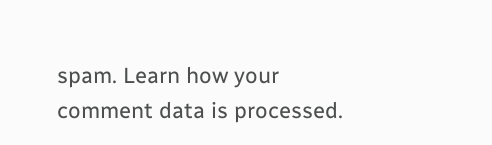spam. Learn how your comment data is processed.